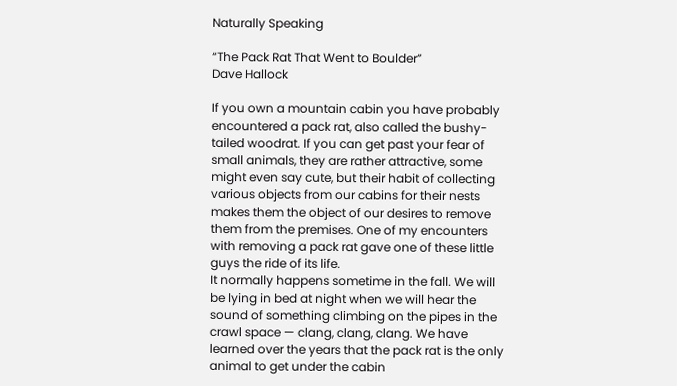Naturally Speaking

“The Pack Rat That Went to Boulder”
Dave Hallock

If you own a mountain cabin you have probably encountered a pack rat, also called the bushy-tailed woodrat. If you can get past your fear of small animals, they are rather attractive, some might even say cute, but their habit of collecting various objects from our cabins for their nests makes them the object of our desires to remove them from the premises. One of my encounters with removing a pack rat gave one of these little guys the ride of its life.
It normally happens sometime in the fall. We will be lying in bed at night when we will hear the sound of something climbing on the pipes in the crawl space — clang, clang, clang. We have learned over the years that the pack rat is the only animal to get under the cabin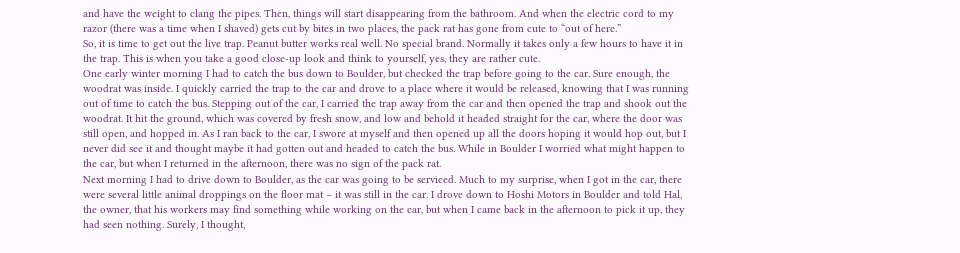and have the weight to clang the pipes. Then, things will start disappearing from the bathroom. And when the electric cord to my razor (there was a time when I shaved) gets cut by bites in two places, the pack rat has gone from cute to “out of here.”
So, it is time to get out the live trap. Peanut butter works real well. No special brand. Normally it takes only a few hours to have it in the trap. This is when you take a good close-up look and think to yourself, yes, they are rather cute.
One early winter morning I had to catch the bus down to Boulder, but checked the trap before going to the car. Sure enough, the woodrat was inside. I quickly carried the trap to the car and drove to a place where it would be released, knowing that I was running out of time to catch the bus. Stepping out of the car, I carried the trap away from the car and then opened the trap and shook out the woodrat. It hit the ground, which was covered by fresh snow, and low and behold it headed straight for the car, where the door was still open, and hopped in. As I ran back to the car, I swore at myself and then opened up all the doors hoping it would hop out, but I never did see it and thought maybe it had gotten out and headed to catch the bus. While in Boulder I worried what might happen to the car, but when I returned in the afternoon, there was no sign of the pack rat.
Next morning I had to drive down to Boulder, as the car was going to be serviced. Much to my surprise, when I got in the car, there were several little animal droppings on the floor mat – it was still in the car. I drove down to Hoshi Motors in Boulder and told Hal, the owner, that his workers may find something while working on the car, but when I came back in the afternoon to pick it up, they had seen nothing. Surely, I thought,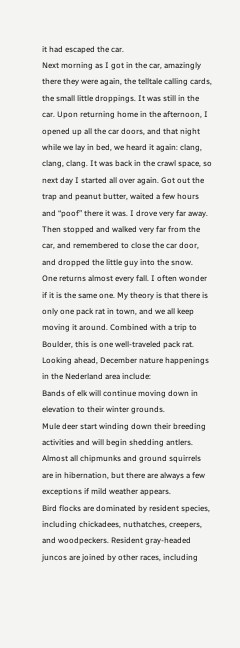it had escaped the car.
Next morning as I got in the car, amazingly there they were again, the telltale calling cards, the small little droppings. It was still in the car. Upon returning home in the afternoon, I opened up all the car doors, and that night while we lay in bed, we heard it again: clang, clang, clang. It was back in the crawl space, so next day I started all over again. Got out the trap and peanut butter, waited a few hours and “poof” there it was. I drove very far away. Then stopped and walked very far from the car, and remembered to close the car door, and dropped the little guy into the snow.
One returns almost every fall. I often wonder if it is the same one. My theory is that there is only one pack rat in town, and we all keep moving it around. Combined with a trip to Boulder, this is one well-traveled pack rat.
Looking ahead, December nature happenings in the Nederland area include:
Bands of elk will continue moving down in elevation to their winter grounds.
Mule deer start winding down their breeding activities and will begin shedding antlers.
Almost all chipmunks and ground squirrels are in hibernation, but there are always a few exceptions if mild weather appears.
Bird flocks are dominated by resident species, including chickadees, nuthatches, creepers, and woodpeckers. Resident gray-headed juncos are joined by other races, including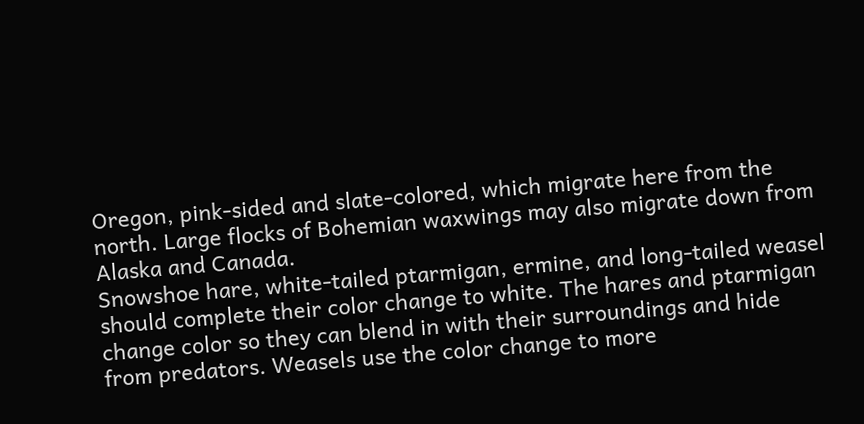Oregon, pink-sided and slate-colored, which migrate here from the north. Large flocks of Bohemian waxwings may also migrate down from Alaska and Canada.
Snowshoe hare, white-tailed ptarmigan, ermine, and long-tailed weasel should complete their color change to white. The hares and ptarmigan change color so they can blend in with their surroundings and hide from predators. Weasels use the color change to more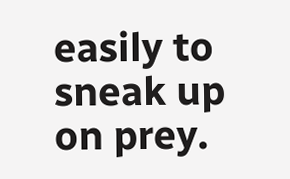easily to sneak up on prey.